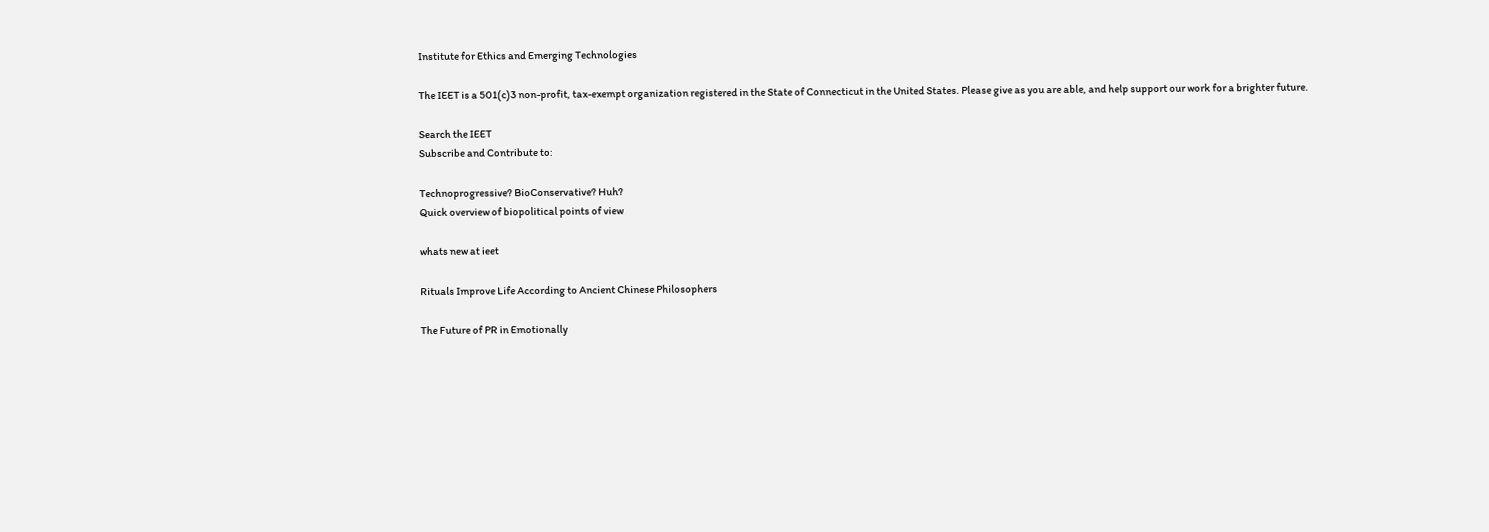Institute for Ethics and Emerging Technologies

The IEET is a 501(c)3 non-profit, tax-exempt organization registered in the State of Connecticut in the United States. Please give as you are able, and help support our work for a brighter future.

Search the IEET
Subscribe and Contribute to:

Technoprogressive? BioConservative? Huh?
Quick overview of biopolitical points of view

whats new at ieet

Rituals Improve Life According to Ancient Chinese Philosophers

The Future of PR in Emotionally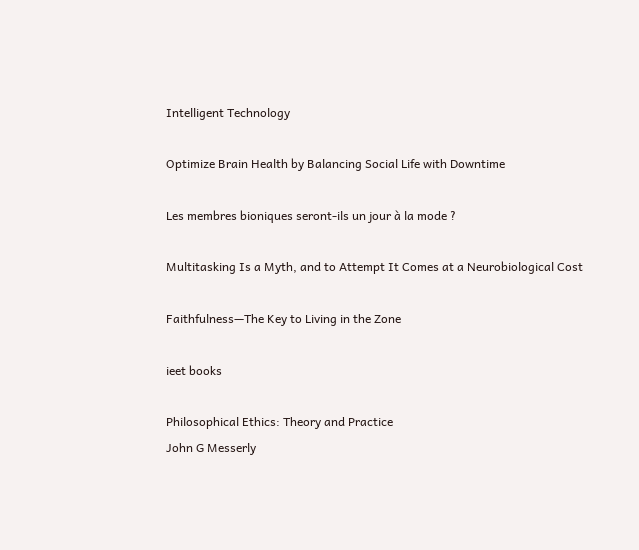Intelligent Technology

Optimize Brain Health by Balancing Social Life with Downtime

Les membres bioniques seront-ils un jour à la mode ?

Multitasking Is a Myth, and to Attempt It Comes at a Neurobiological Cost

Faithfulness—The Key to Living in the Zone

ieet books

Philosophical Ethics: Theory and Practice
John G Messerly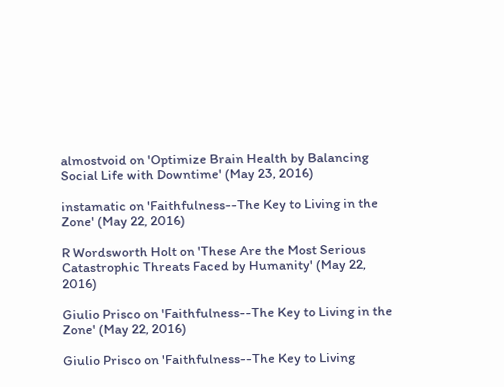almostvoid on 'Optimize Brain Health by Balancing Social Life with Downtime' (May 23, 2016)

instamatic on 'Faithfulness--The Key to Living in the Zone' (May 22, 2016)

R Wordsworth Holt on 'These Are the Most Serious Catastrophic Threats Faced by Humanity' (May 22, 2016)

Giulio Prisco on 'Faithfulness--The Key to Living in the Zone' (May 22, 2016)

Giulio Prisco on 'Faithfulness--The Key to Living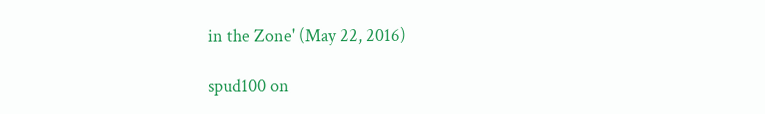in the Zone' (May 22, 2016)

spud100 on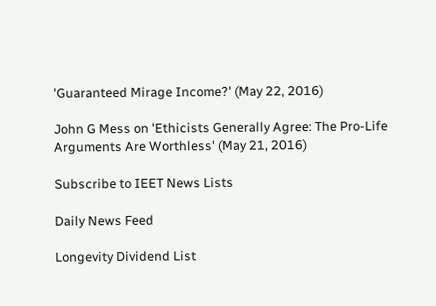'Guaranteed Mirage Income?' (May 22, 2016)

John G Mess on 'Ethicists Generally Agree: The Pro-Life Arguments Are Worthless' (May 21, 2016)

Subscribe to IEET News Lists

Daily News Feed

Longevity Dividend List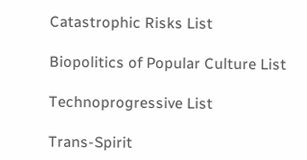Catastrophic Risks List

Biopolitics of Popular Culture List

Technoprogressive List

Trans-Spirit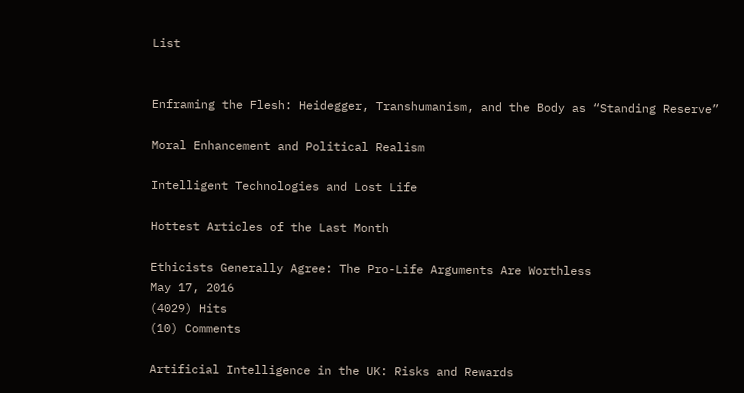List


Enframing the Flesh: Heidegger, Transhumanism, and the Body as “Standing Reserve”

Moral Enhancement and Political Realism

Intelligent Technologies and Lost Life

Hottest Articles of the Last Month

Ethicists Generally Agree: The Pro-Life Arguments Are Worthless
May 17, 2016
(4029) Hits
(10) Comments

Artificial Intelligence in the UK: Risks and Rewards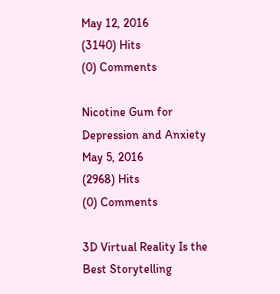May 12, 2016
(3140) Hits
(0) Comments

Nicotine Gum for Depression and Anxiety
May 5, 2016
(2968) Hits
(0) Comments

3D Virtual Reality Is the Best Storytelling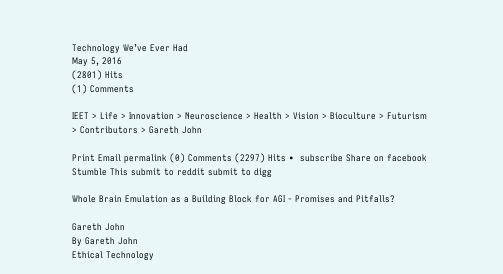Technology We’ve Ever Had
May 5, 2016
(2801) Hits
(1) Comments

IEET > Life > Innovation > Neuroscience > Health > Vision > Bioculture > Futurism > Contributors > Gareth John

Print Email permalink (0) Comments (2297) Hits •  subscribe Share on facebook Stumble This submit to reddit submit to digg

Whole Brain Emulation as a Building Block for AGI - Promises and Pitfalls?

Gareth John
By Gareth John
Ethical Technology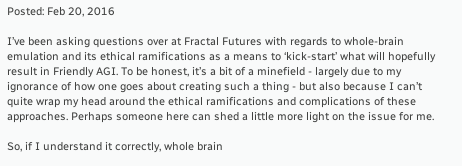Posted: Feb 20, 2016

I’ve been asking questions over at Fractal Futures with regards to whole-brain emulation and its ethical ramifications as a means to ‘kick-start’ what will hopefully result in Friendly AGI. To be honest, it’s a bit of a minefield - largely due to my ignorance of how one goes about creating such a thing - but also because I can’t quite wrap my head around the ethical ramifications and complications of these approaches. Perhaps someone here can shed a little more light on the issue for me.

So, if I understand it correctly, whole brain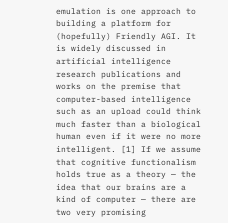emulation is one approach to building a platform for (hopefully) Friendly AGI. It is widely discussed in artificial intelligence research publications and works on the premise that computer-based intelligence such as an upload could think much faster than a biological human even if it were no more intelligent. [1] If we assume that cognitive functionalism holds true as a theory — the idea that our brains are a kind of computer — there are two very promising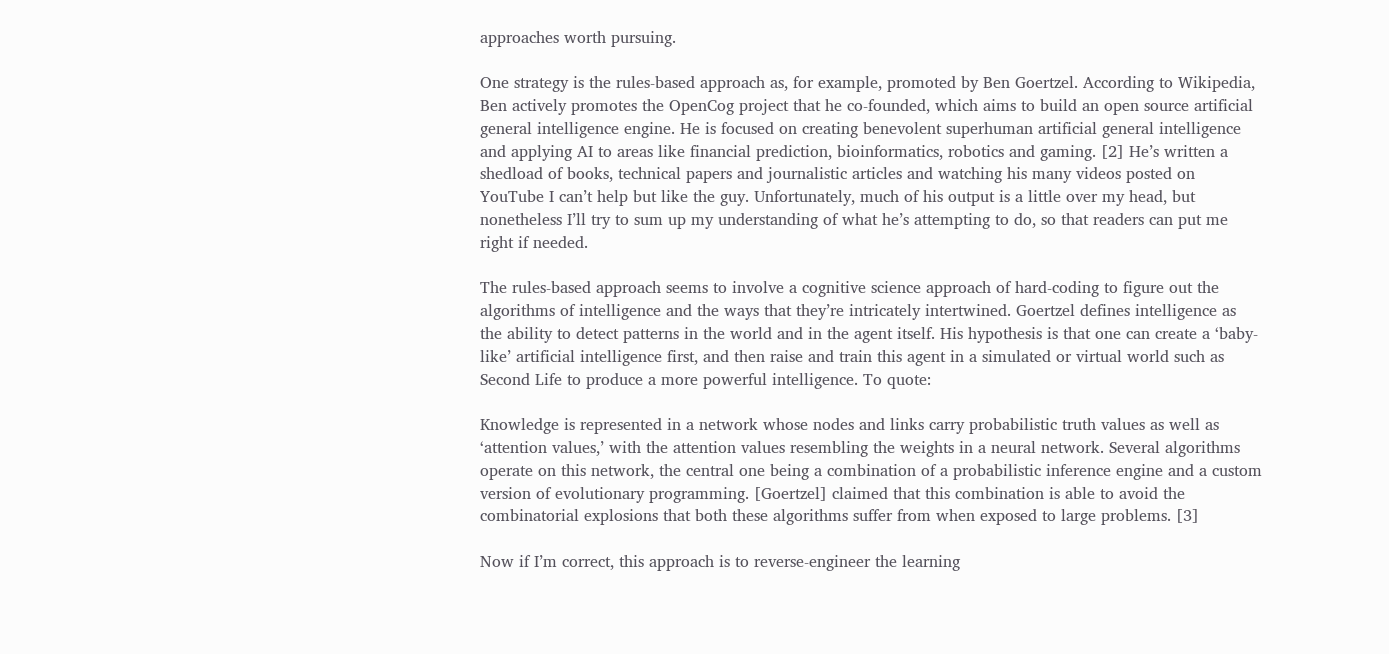approaches worth pursuing.

One strategy is the rules-based approach as, for example, promoted by Ben Goertzel. According to Wikipedia, Ben actively promotes the OpenCog project that he co-founded, which aims to build an open source artificial general intelligence engine. He is focused on creating benevolent superhuman artificial general intelligence and applying AI to areas like financial prediction, bioinformatics, robotics and gaming. [2] He’s written a shedload of books, technical papers and journalistic articles and watching his many videos posted on YouTube I can’t help but like the guy. Unfortunately, much of his output is a little over my head, but nonetheless I’ll try to sum up my understanding of what he’s attempting to do, so that readers can put me right if needed.

The rules-based approach seems to involve a cognitive science approach of hard-coding to figure out the algorithms of intelligence and the ways that they’re intricately intertwined. Goertzel defines intelligence as the ability to detect patterns in the world and in the agent itself. His hypothesis is that one can create a ‘baby-like’ artificial intelligence first, and then raise and train this agent in a simulated or virtual world such as Second Life to produce a more powerful intelligence. To quote:

Knowledge is represented in a network whose nodes and links carry probabilistic truth values as well as ‘attention values,’ with the attention values resembling the weights in a neural network. Several algorithms operate on this network, the central one being a combination of a probabilistic inference engine and a custom version of evolutionary programming. [Goertzel] claimed that this combination is able to avoid the combinatorial explosions that both these algorithms suffer from when exposed to large problems. [3]

Now if I’m correct, this approach is to reverse-engineer the learning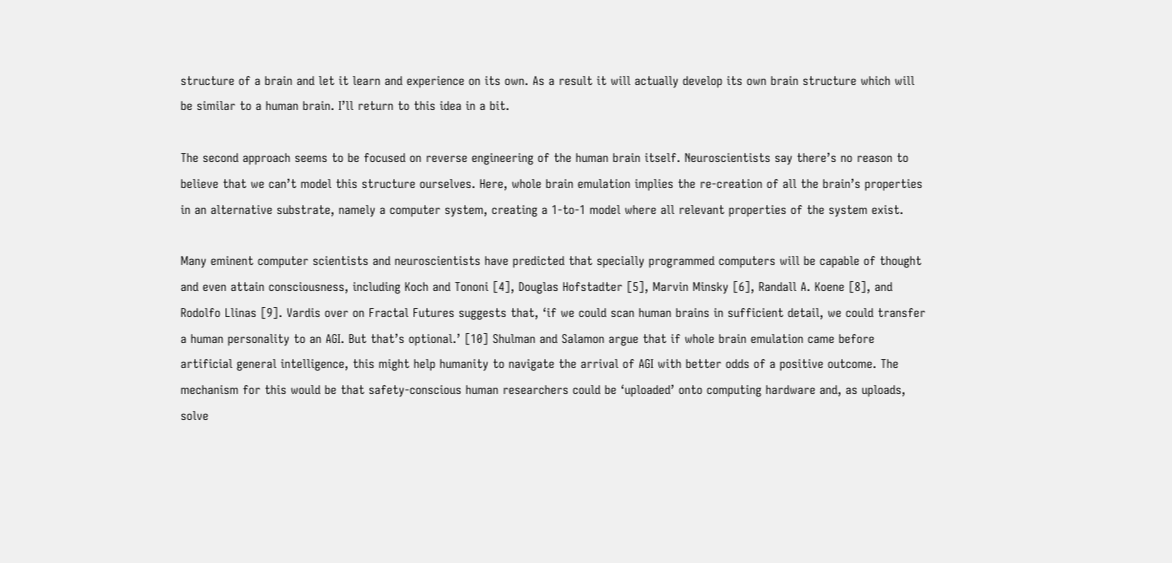structure of a brain and let it learn and experience on its own. As a result it will actually develop its own brain structure which will be similar to a human brain. I’ll return to this idea in a bit.

The second approach seems to be focused on reverse engineering of the human brain itself. Neuroscientists say there’s no reason to believe that we can’t model this structure ourselves. Here, whole brain emulation implies the re-creation of all the brain’s properties in an alternative substrate, namely a computer system, creating a 1-to-1 model where all relevant properties of the system exist.

Many eminent computer scientists and neuroscientists have predicted that specially programmed computers will be capable of thought and even attain consciousness, including Koch and Tononi [4], Douglas Hofstadter [5], Marvin Minsky [6], Randall A. Koene [8], and Rodolfo Llinas [9]. Vardis over on Fractal Futures suggests that, ‘if we could scan human brains in sufficient detail, we could transfer a human personality to an AGI. But that’s optional.’ [10] Shulman and Salamon argue that if whole brain emulation came before artificial general intelligence, this might help humanity to navigate the arrival of AGI with better odds of a positive outcome. The mechanism for this would be that safety-conscious human researchers could be ‘uploaded’ onto computing hardware and, as uploads, solve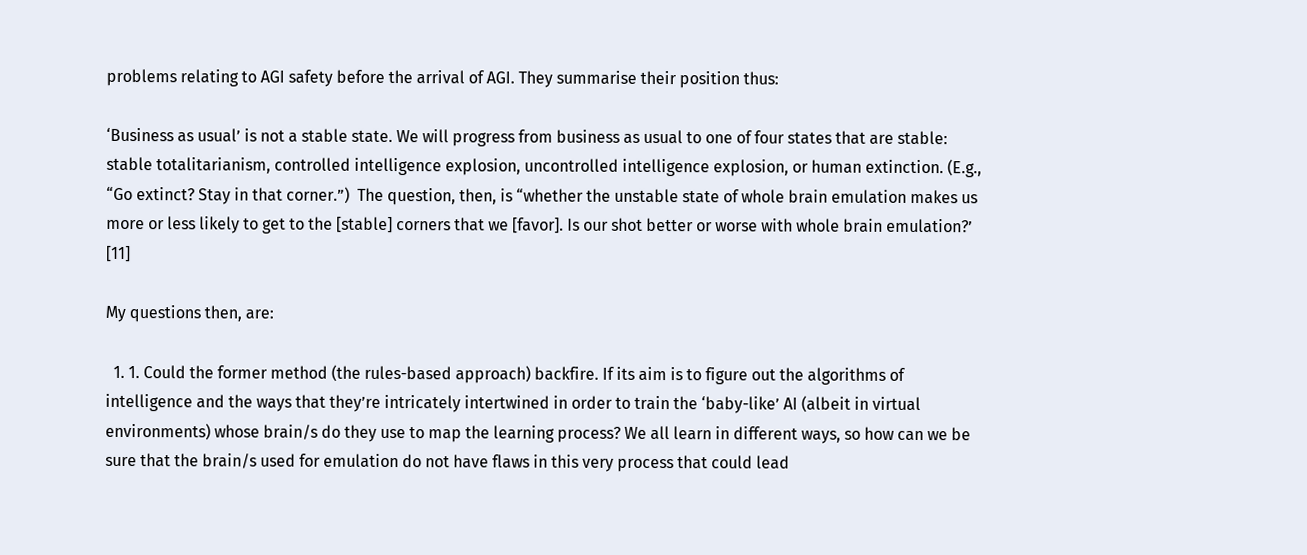problems relating to AGI safety before the arrival of AGI. They summarise their position thus:

‘Business as usual’ is not a stable state. We will progress from business as usual to one of four states that are stable: stable totalitarianism, controlled intelligence explosion, uncontrolled intelligence explosion, or human extinction. (E.g., “Go extinct? Stay in that corner.”)  The question, then, is “whether the unstable state of whole brain emulation makes us more or less likely to get to the [stable] corners that we [favor]. Is our shot better or worse with whole brain emulation?’ [11]

My questions then, are:

  1. 1. Could the former method (the rules-based approach) backfire. If its aim is to figure out the algorithms of intelligence and the ways that they’re intricately intertwined in order to train the ‘baby-like’ AI (albeit in virtual environments) whose brain/s do they use to map the learning process? We all learn in different ways, so how can we be sure that the brain/s used for emulation do not have flaws in this very process that could lead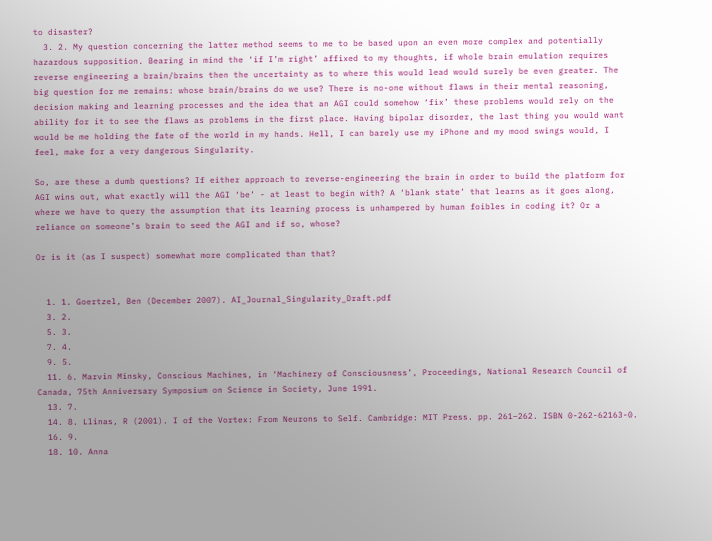to disaster?
  3. 2. My question concerning the latter method seems to me to be based upon an even more complex and potentially hazardous supposition. Bearing in mind the ‘if I’m right’ affixed to my thoughts, if whole brain emulation requires reverse engineering a brain/brains then the uncertainty as to where this would lead would surely be even greater. The big question for me remains: whose brain/brains do we use? There is no-one without flaws in their mental reasoning, decision making and learning processes and the idea that an AGI could somehow ‘fix’ these problems would rely on the ability for it to see the flaws as problems in the first place. Having bipolar disorder, the last thing you would want would be me holding the fate of the world in my hands. Hell, I can barely use my iPhone and my mood swings would, I feel, make for a very dangerous Singularity.

So, are these a dumb questions? If either approach to reverse-engineering the brain in order to build the platform for AGI wins out, what exactly will the AGI ‘be’ - at least to begin with? A ‘blank state’ that learns as it goes along, where we have to query the assumption that its learning process is unhampered by human foibles in coding it? Or a reliance on someone’s brain to seed the AGI and if so, whose?

Or is it (as I suspect) somewhat more complicated than that?


  1. 1. Goertzel, Ben (December 2007). AI_Journal_Singularity_Draft.pdf
  3. 2.
  5. 3.
  7. 4.
  9. 5.
  11. 6. Marvin Minsky, Conscious Machines, in ‘Machinery of Consciousness’, Proceedings, National Research Council of Canada, 75th Anniversary Symposium on Science in Society, June 1991.
  13. 7.
  14. 8. Llinas, R (2001). I of the Vortex: From Neurons to Self. Cambridge: MIT Press. pp. 261–262. ISBN 0-262-62163-0.
  16. 9.
  18. 10. Anna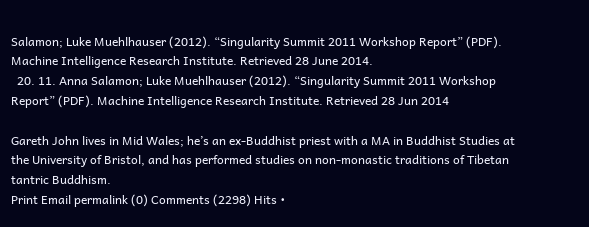Salamon; Luke Muehlhauser (2012). “Singularity Summit 2011 Workshop Report” (PDF). Machine Intelligence Research Institute. Retrieved 28 June 2014.
  20. 11. Anna Salamon; Luke Muehlhauser (2012). “Singularity Summit 2011 Workshop Report” (PDF). Machine Intelligence Research Institute. Retrieved 28 Jun 2014

Gareth John lives in Mid Wales; he’s an ex-Buddhist priest with a MA in Buddhist Studies at the University of Bristol, and has performed studies on non-monastic traditions of Tibetan tantric Buddhism.
Print Email permalink (0) Comments (2298) Hits •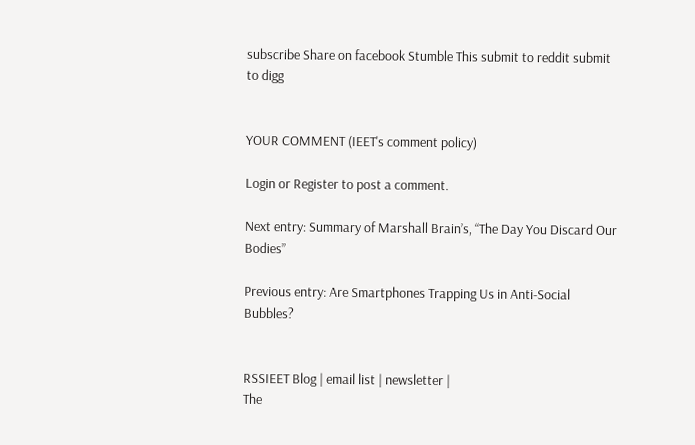subscribe Share on facebook Stumble This submit to reddit submit to digg


YOUR COMMENT (IEET's comment policy)

Login or Register to post a comment.

Next entry: Summary of Marshall Brain’s, “The Day You Discard Our Bodies”

Previous entry: Are Smartphones Trapping Us in Anti-Social Bubbles?


RSSIEET Blog | email list | newsletter |
The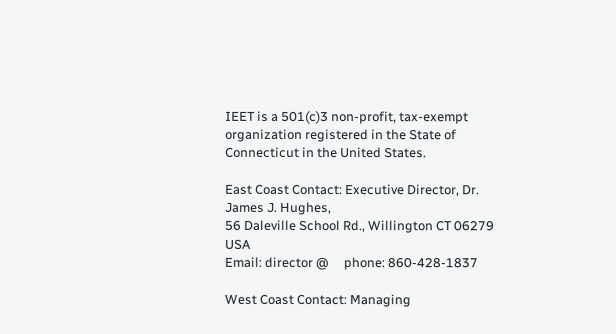IEET is a 501(c)3 non-profit, tax-exempt organization registered in the State of Connecticut in the United States.

East Coast Contact: Executive Director, Dr. James J. Hughes,
56 Daleville School Rd., Willington CT 06279 USA
Email: director @     phone: 860-428-1837

West Coast Contact: Managing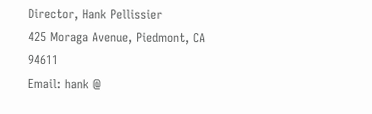Director, Hank Pellissier
425 Moraga Avenue, Piedmont, CA 94611
Email: hank @